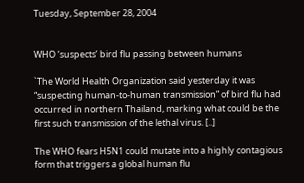Tuesday, September 28, 2004


WHO ‘suspects’ bird flu passing between humans

`The World Health Organization said yesterday it was “suspecting human-to-human transmission” of bird flu had occurred in northern Thailand, marking what could be the first such transmission of the lethal virus. [..]

The WHO fears H5N1 could mutate into a highly contagious form that triggers a global human flu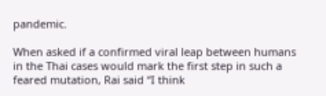pandemic.

When asked if a confirmed viral leap between humans in the Thai cases would mark the first step in such a feared mutation, Rai said “I think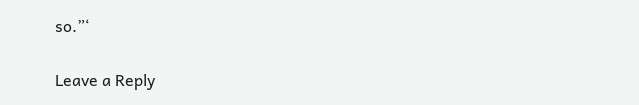so.”‘

Leave a Reply